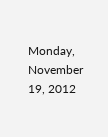Monday, November 19, 2012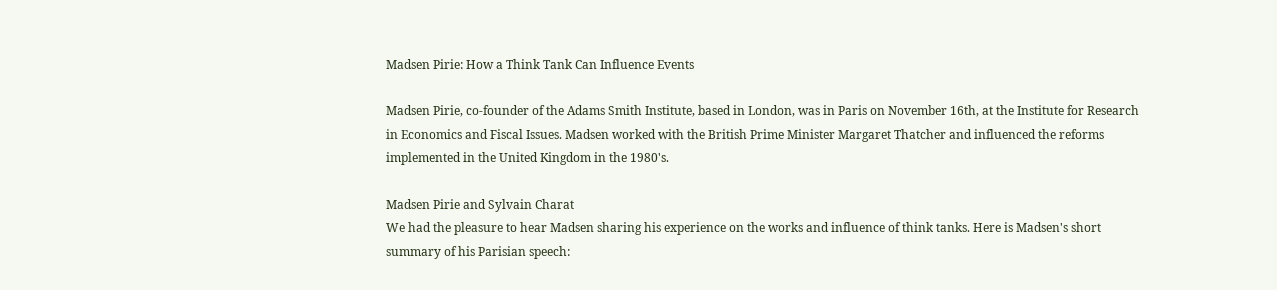Madsen Pirie: How a Think Tank Can Influence Events

Madsen Pirie, co-founder of the Adams Smith Institute, based in London, was in Paris on November 16th, at the Institute for Research in Economics and Fiscal Issues. Madsen worked with the British Prime Minister Margaret Thatcher and influenced the reforms implemented in the United Kingdom in the 1980's.

Madsen Pirie and Sylvain Charat
We had the pleasure to hear Madsen sharing his experience on the works and influence of think tanks. Here is Madsen's short summary of his Parisian speech: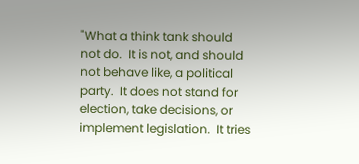"What a think tank should not do.  It is not, and should not behave like, a political party.  It does not stand for election, take decisions, or implement legislation.  It tries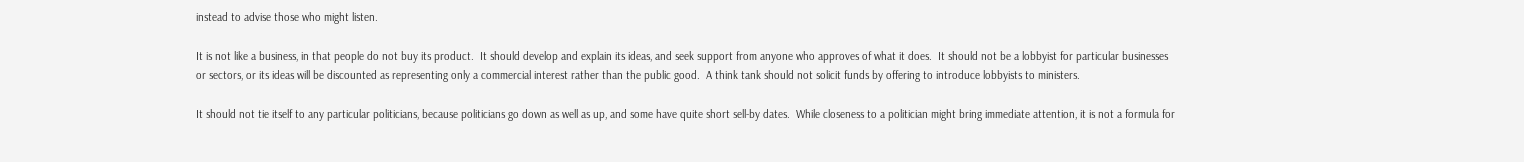instead to advise those who might listen.

It is not like a business, in that people do not buy its product.  It should develop and explain its ideas, and seek support from anyone who approves of what it does.  It should not be a lobbyist for particular businesses or sectors, or its ideas will be discounted as representing only a commercial interest rather than the public good.  A think tank should not solicit funds by offering to introduce lobbyists to ministers.

It should not tie itself to any particular politicians, because politicians go down as well as up, and some have quite short sell-by dates.  While closeness to a politician might bring immediate attention, it is not a formula for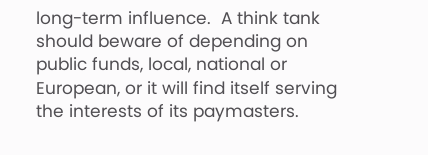long-term influence.  A think tank should beware of depending on public funds, local, national or European, or it will find itself serving the interests of its paymasters.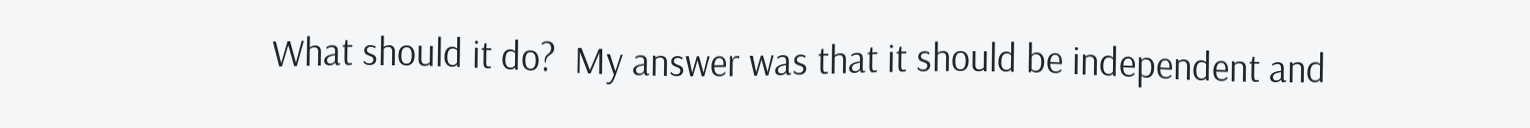What should it do?  My answer was that it should be independent and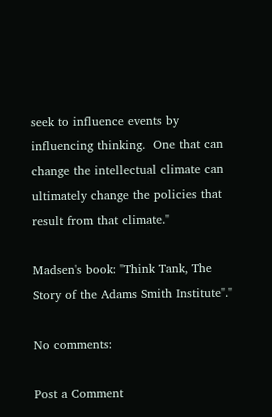seek to influence events by influencing thinking.  One that can change the intellectual climate can ultimately change the policies that result from that climate."

Madsen's book: "Think Tank, The Story of the Adams Smith Institute"."

No comments:

Post a Comment